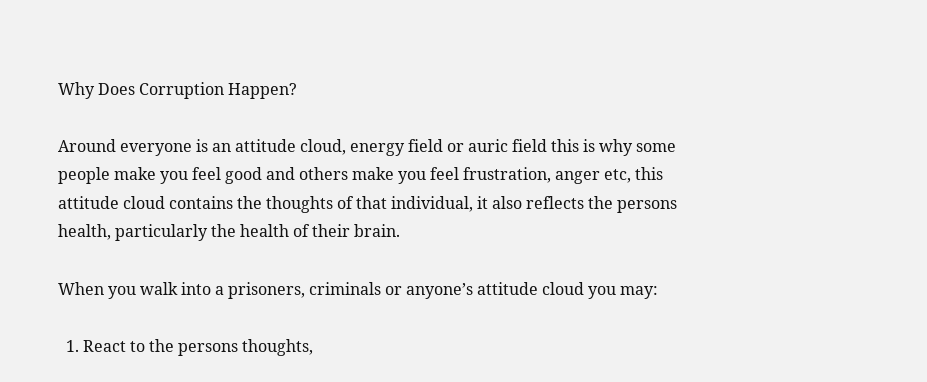Why Does Corruption Happen?

Around everyone is an attitude cloud, energy field or auric field this is why some people make you feel good and others make you feel frustration, anger etc, this attitude cloud contains the thoughts of that individual, it also reflects the persons health, particularly the health of their brain.

When you walk into a prisoners, criminals or anyone’s attitude cloud you may:

  1. React to the persons thoughts,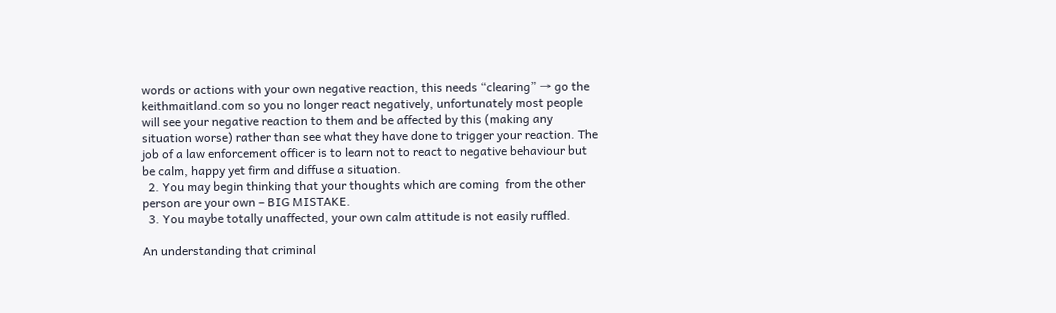words or actions with your own negative reaction, this needs “clearing” → go the keithmaitland.com so you no longer react negatively, unfortunately most people will see your negative reaction to them and be affected by this (making any situation worse) rather than see what they have done to trigger your reaction. The job of a law enforcement officer is to learn not to react to negative behaviour but be calm, happy yet firm and diffuse a situation.
  2. You may begin thinking that your thoughts which are coming  from the other person are your own – BIG MISTAKE.
  3. You maybe totally unaffected, your own calm attitude is not easily ruffled.

An understanding that criminal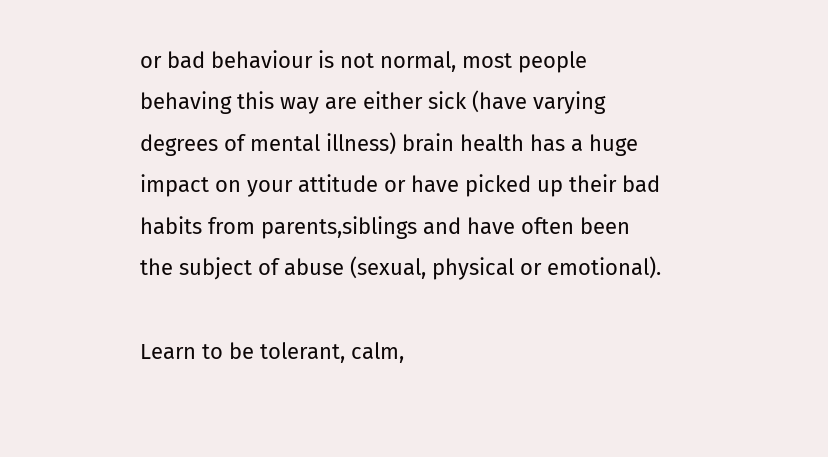or bad behaviour is not normal, most people behaving this way are either sick (have varying degrees of mental illness) brain health has a huge impact on your attitude or have picked up their bad habits from parents,siblings and have often been the subject of abuse (sexual, physical or emotional).

Learn to be tolerant, calm,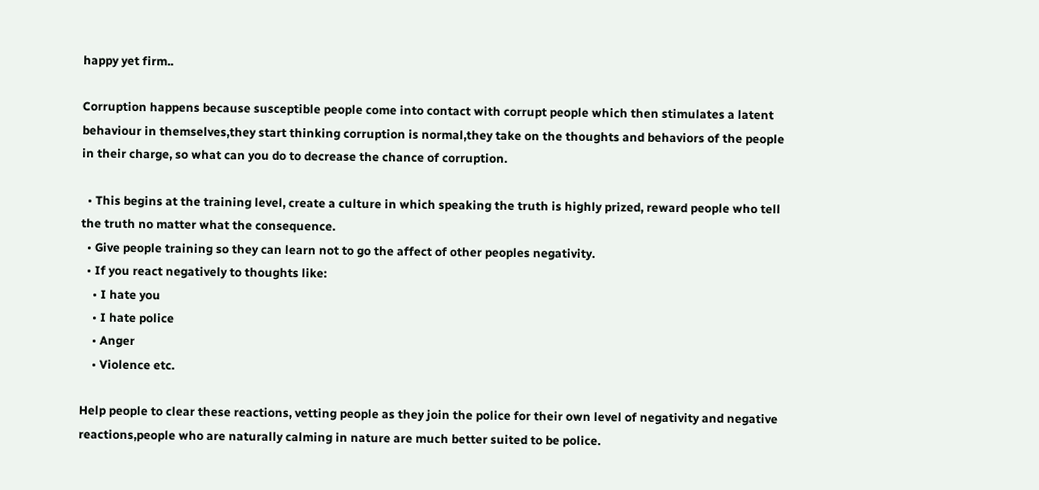happy yet firm..

Corruption happens because susceptible people come into contact with corrupt people which then stimulates a latent behaviour in themselves,they start thinking corruption is normal,they take on the thoughts and behaviors of the people in their charge, so what can you do to decrease the chance of corruption.

  • This begins at the training level, create a culture in which speaking the truth is highly prized, reward people who tell the truth no matter what the consequence.
  • Give people training so they can learn not to go the affect of other peoples negativity.
  • If you react negatively to thoughts like:
    • I hate you
    • I hate police
    • Anger
    • Violence etc.

Help people to clear these reactions, vetting people as they join the police for their own level of negativity and negative reactions,people who are naturally calming in nature are much better suited to be police.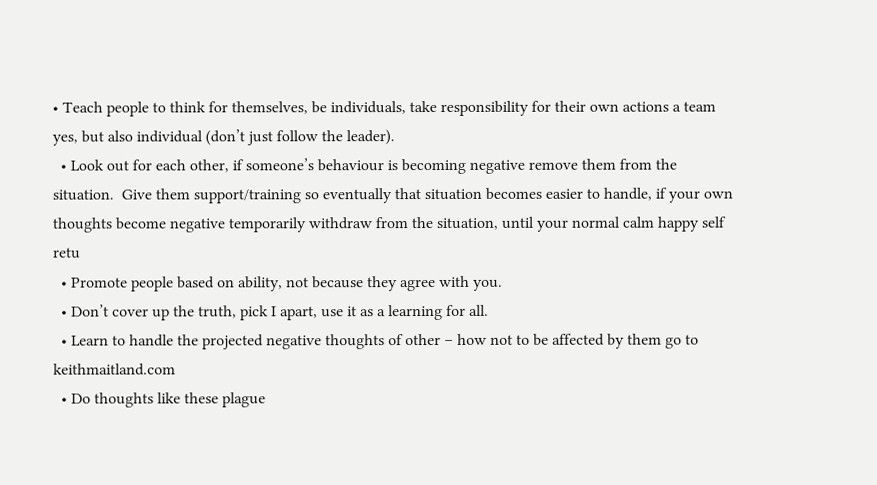• Teach people to think for themselves, be individuals, take responsibility for their own actions a team yes, but also individual (don’t just follow the leader).
  • Look out for each other, if someone’s behaviour is becoming negative remove them from the situation.  Give them support/training so eventually that situation becomes easier to handle, if your own thoughts become negative temporarily withdraw from the situation, until your normal calm happy self retu
  • Promote people based on ability, not because they agree with you.
  • Don’t cover up the truth, pick I apart, use it as a learning for all.
  • Learn to handle the projected negative thoughts of other – how not to be affected by them go to keithmaitland.com
  • Do thoughts like these plague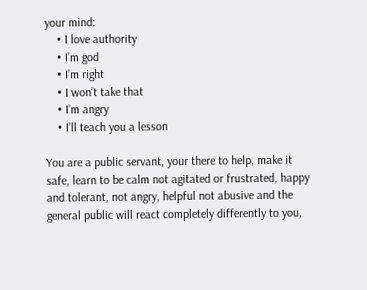your mind:
    • I love authority
    • I’m god
    • I’m right
    • I won’t take that
    • I’m angry
    • I’ll teach you a lesson

You are a public servant, your there to help, make it safe, learn to be calm not agitated or frustrated, happy and tolerant, not angry, helpful not abusive and the general public will react completely differently to you,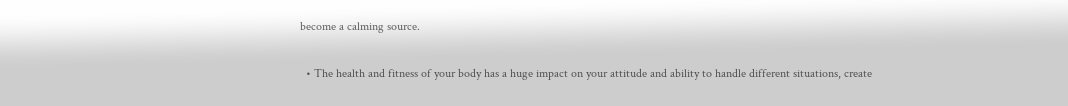become a calming source.

  • The health and fitness of your body has a huge impact on your attitude and ability to handle different situations, create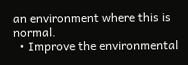an environment where this is normal.
  • Improve the environmental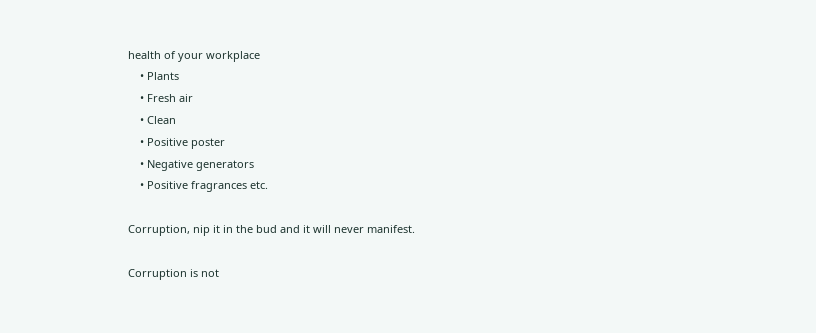health of your workplace
    • Plants
    • Fresh air
    • Clean
    • Positive poster
    • Negative generators
    • Positive fragrances etc.

Corruption, nip it in the bud and it will never manifest.

Corruption is not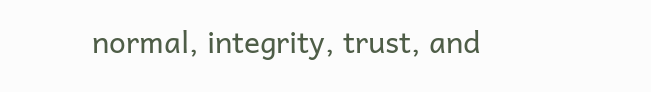normal, integrity, trust, and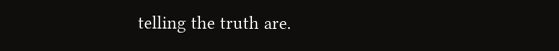telling the truth are.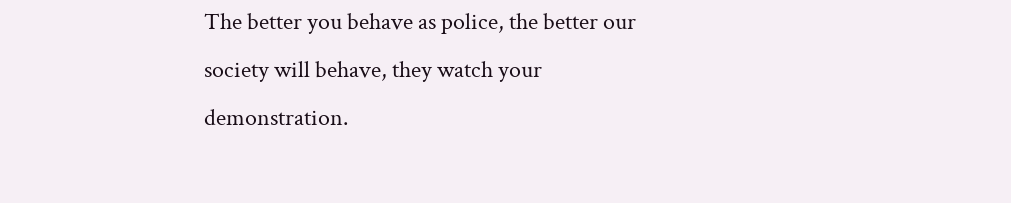The better you behave as police, the better our society will behave, they watch your demonstration.